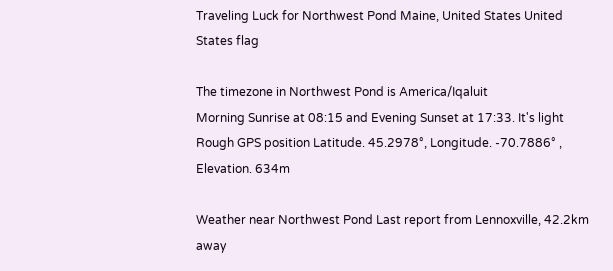Traveling Luck for Northwest Pond Maine, United States United States flag

The timezone in Northwest Pond is America/Iqaluit
Morning Sunrise at 08:15 and Evening Sunset at 17:33. It's light
Rough GPS position Latitude. 45.2978°, Longitude. -70.7886° , Elevation. 634m

Weather near Northwest Pond Last report from Lennoxville, 42.2km away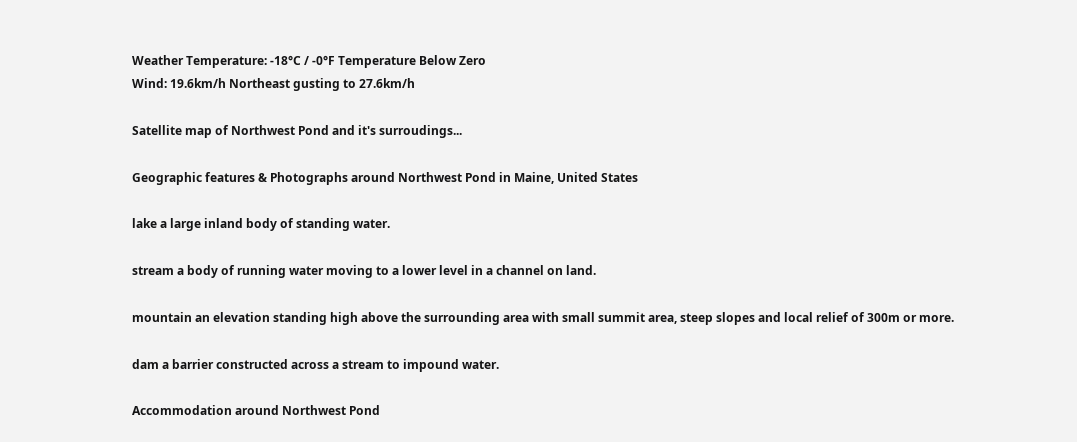Weather Temperature: -18°C / -0°F Temperature Below Zero
Wind: 19.6km/h Northeast gusting to 27.6km/h

Satellite map of Northwest Pond and it's surroudings...

Geographic features & Photographs around Northwest Pond in Maine, United States

lake a large inland body of standing water.

stream a body of running water moving to a lower level in a channel on land.

mountain an elevation standing high above the surrounding area with small summit area, steep slopes and local relief of 300m or more.

dam a barrier constructed across a stream to impound water.

Accommodation around Northwest Pond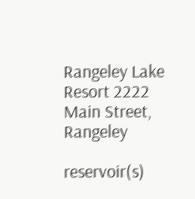Rangeley Lake Resort 2222 Main Street, Rangeley

reservoir(s)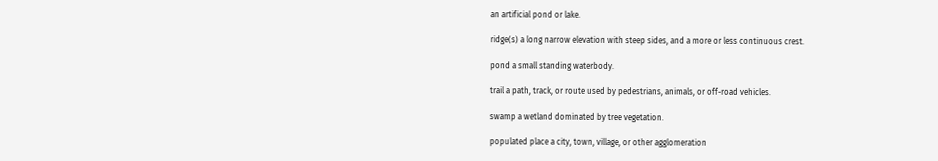an artificial pond or lake.

ridge(s) a long narrow elevation with steep sides, and a more or less continuous crest.

pond a small standing waterbody.

trail a path, track, or route used by pedestrians, animals, or off-road vehicles.

swamp a wetland dominated by tree vegetation.

populated place a city, town, village, or other agglomeration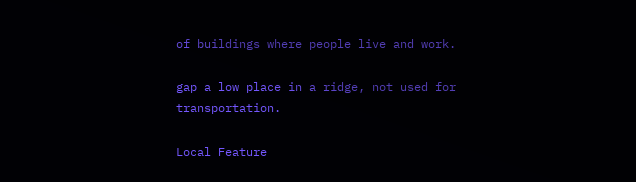of buildings where people live and work.

gap a low place in a ridge, not used for transportation.

Local Feature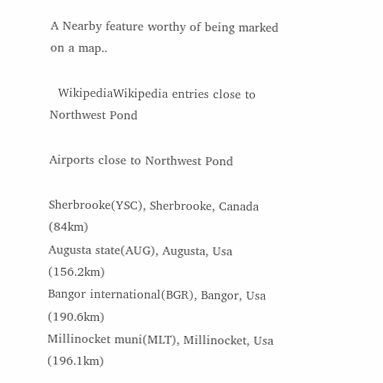A Nearby feature worthy of being marked on a map..

  WikipediaWikipedia entries close to Northwest Pond

Airports close to Northwest Pond

Sherbrooke(YSC), Sherbrooke, Canada (84km)
Augusta state(AUG), Augusta, Usa (156.2km)
Bangor international(BGR), Bangor, Usa (190.6km)
Millinocket muni(MLT), Millinocket, Usa (196.1km)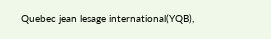Quebec jean lesage international(YQB),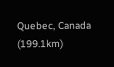Quebec, Canada (199.1km)